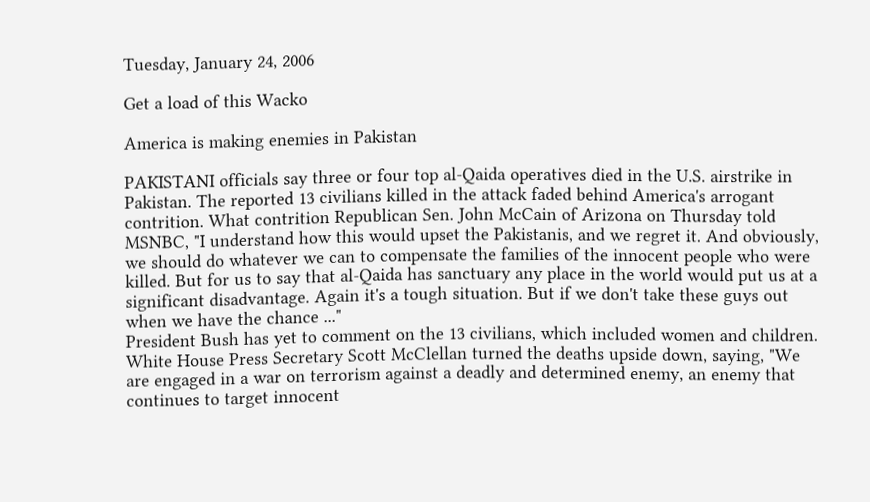Tuesday, January 24, 2006

Get a load of this Wacko

America is making enemies in Pakistan

PAKISTANI officials say three or four top al-Qaida operatives died in the U.S. airstrike in Pakistan. The reported 13 civilians killed in the attack faded behind America's arrogant contrition. What contrition Republican Sen. John McCain of Arizona on Thursday told MSNBC, "I understand how this would upset the Pakistanis, and we regret it. And obviously, we should do whatever we can to compensate the families of the innocent people who were killed. But for us to say that al-Qaida has sanctuary any place in the world would put us at a significant disadvantage. Again it's a tough situation. But if we don't take these guys out when we have the chance ..."
President Bush has yet to comment on the 13 civilians, which included women and children. White House Press Secretary Scott McClellan turned the deaths upside down, saying, "We are engaged in a war on terrorism against a deadly and determined enemy, an enemy that continues to target innocent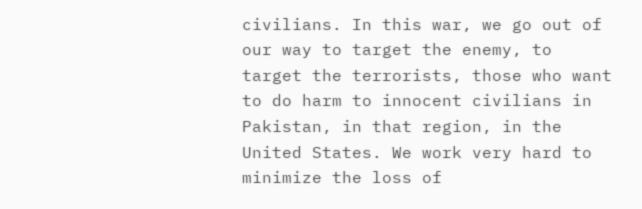civilians. In this war, we go out of our way to target the enemy, to target the terrorists, those who want to do harm to innocent civilians in Pakistan, in that region, in the United States. We work very hard to minimize the loss of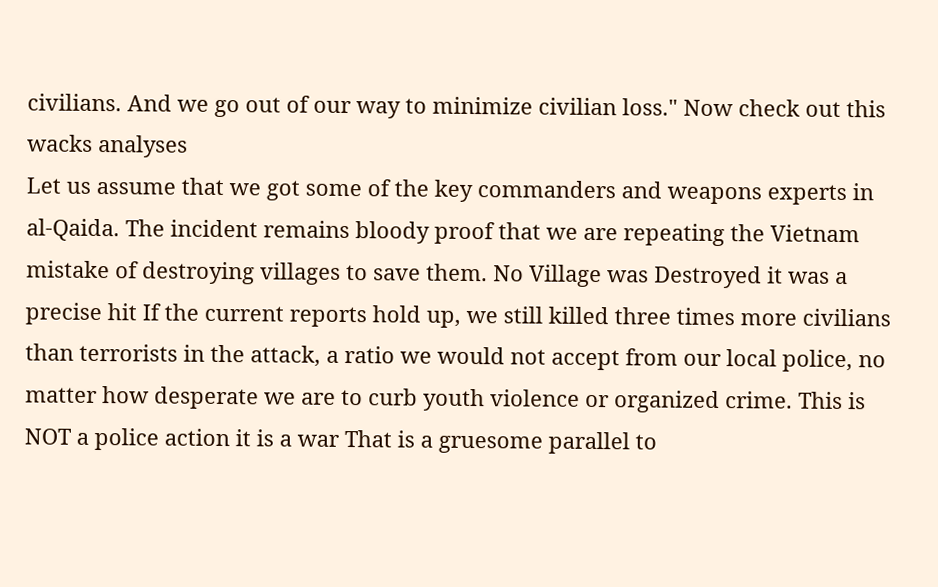civilians. And we go out of our way to minimize civilian loss." Now check out this wacks analyses
Let us assume that we got some of the key commanders and weapons experts in al-Qaida. The incident remains bloody proof that we are repeating the Vietnam mistake of destroying villages to save them. No Village was Destroyed it was a precise hit If the current reports hold up, we still killed three times more civilians than terrorists in the attack, a ratio we would not accept from our local police, no matter how desperate we are to curb youth violence or organized crime. This is NOT a police action it is a war That is a gruesome parallel to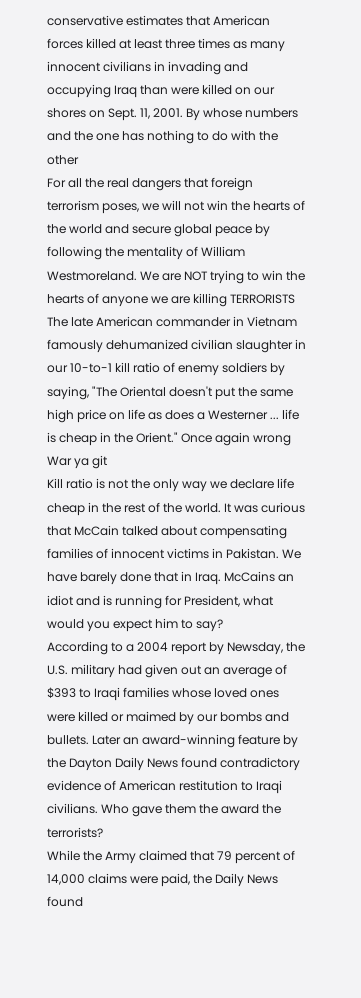conservative estimates that American forces killed at least three times as many innocent civilians in invading and occupying Iraq than were killed on our shores on Sept. 11, 2001. By whose numbers and the one has nothing to do with the other
For all the real dangers that foreign terrorism poses, we will not win the hearts of the world and secure global peace by following the mentality of William Westmoreland. We are NOT trying to win the hearts of anyone we are killing TERRORISTS The late American commander in Vietnam famously dehumanized civilian slaughter in our 10-to-1 kill ratio of enemy soldiers by saying, "The Oriental doesn't put the same high price on life as does a Westerner ... life is cheap in the Orient." Once again wrong War ya git
Kill ratio is not the only way we declare life cheap in the rest of the world. It was curious that McCain talked about compensating families of innocent victims in Pakistan. We have barely done that in Iraq. McCains an idiot and is running for President, what would you expect him to say?
According to a 2004 report by Newsday, the U.S. military had given out an average of $393 to Iraqi families whose loved ones were killed or maimed by our bombs and bullets. Later an award-winning feature by the Dayton Daily News found contradictory evidence of American restitution to Iraqi civilians. Who gave them the award the terrorists?
While the Army claimed that 79 percent of 14,000 claims were paid, the Daily News found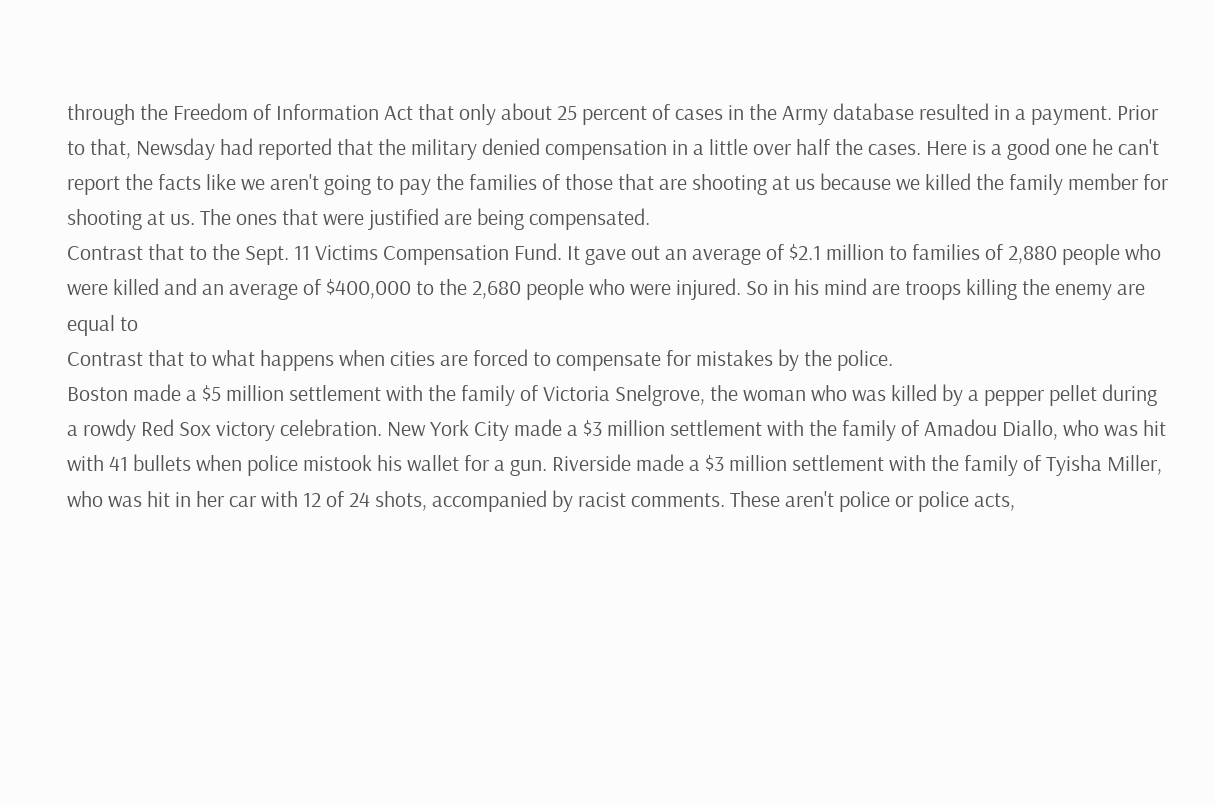through the Freedom of Information Act that only about 25 percent of cases in the Army database resulted in a payment. Prior to that, Newsday had reported that the military denied compensation in a little over half the cases. Here is a good one he can't report the facts like we aren't going to pay the families of those that are shooting at us because we killed the family member for shooting at us. The ones that were justified are being compensated.
Contrast that to the Sept. 11 Victims Compensation Fund. It gave out an average of $2.1 million to families of 2,880 people who were killed and an average of $400,000 to the 2,680 people who were injured. So in his mind are troops killing the enemy are equal to
Contrast that to what happens when cities are forced to compensate for mistakes by the police.
Boston made a $5 million settlement with the family of Victoria Snelgrove, the woman who was killed by a pepper pellet during a rowdy Red Sox victory celebration. New York City made a $3 million settlement with the family of Amadou Diallo, who was hit with 41 bullets when police mistook his wallet for a gun. Riverside made a $3 million settlement with the family of Tyisha Miller, who was hit in her car with 12 of 24 shots, accompanied by racist comments. These aren't police or police acts,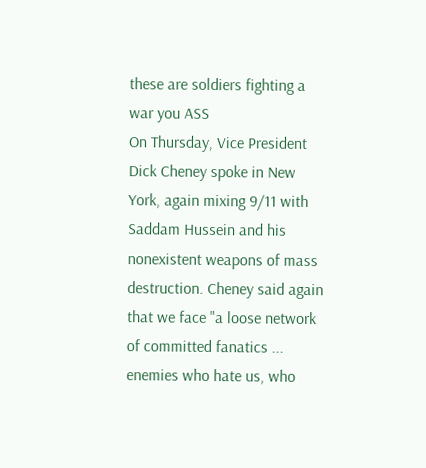these are soldiers fighting a war you ASS
On Thursday, Vice President Dick Cheney spoke in New York, again mixing 9/11 with Saddam Hussein and his nonexistent weapons of mass destruction. Cheney said again that we face "a loose network of committed fanatics ... enemies who hate us, who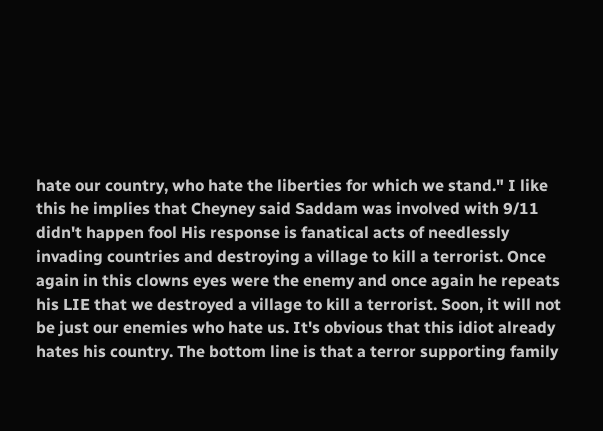hate our country, who hate the liberties for which we stand." I like this he implies that Cheyney said Saddam was involved with 9/11 didn't happen fool His response is fanatical acts of needlessly invading countries and destroying a village to kill a terrorist. Once again in this clowns eyes were the enemy and once again he repeats his LIE that we destroyed a village to kill a terrorist. Soon, it will not be just our enemies who hate us. It's obvious that this idiot already hates his country. The bottom line is that a terror supporting family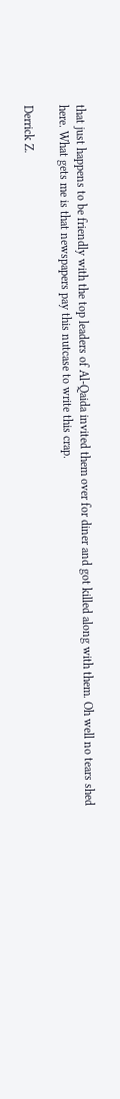that just happens to be friendly with the top leaders of Al-Qaida invited them over for diner and got killed along with them. Oh well no tears shed here. What gets me is that newspapers pay this nutcase to write this crap.

Derrick Z.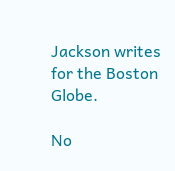Jackson writes for the Boston Globe.

No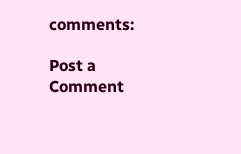comments:

Post a Comment